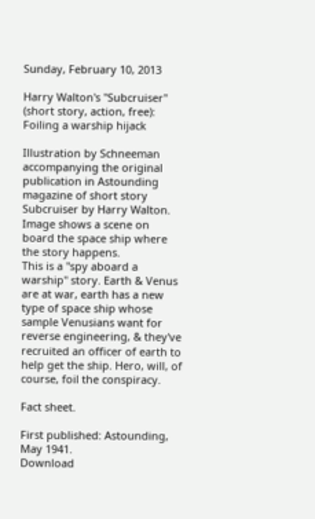Sunday, February 10, 2013

Harry Walton's "Subcruiser" (short story, action, free): Foiling a warship hijack

Illustration by Schneeman accompanying the original publication in Astounding magazine of short story Subcruiser by Harry Walton. Image shows a scene on board the space ship where the story happens.
This is a "spy aboard a warship" story. Earth & Venus are at war, earth has a new type of space ship whose sample Venusians want for reverse engineering, & they've recruited an officer of earth to help get the ship. Hero, will, of course, foil the conspiracy.

Fact sheet.

First published: Astounding, May 1941.
Download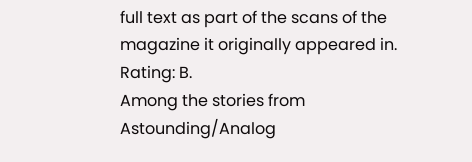full text as part of the scans of the magazine it originally appeared in.
Rating: B.
Among the stories from Astounding/Analog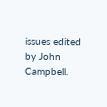issues edited by John Campbell.